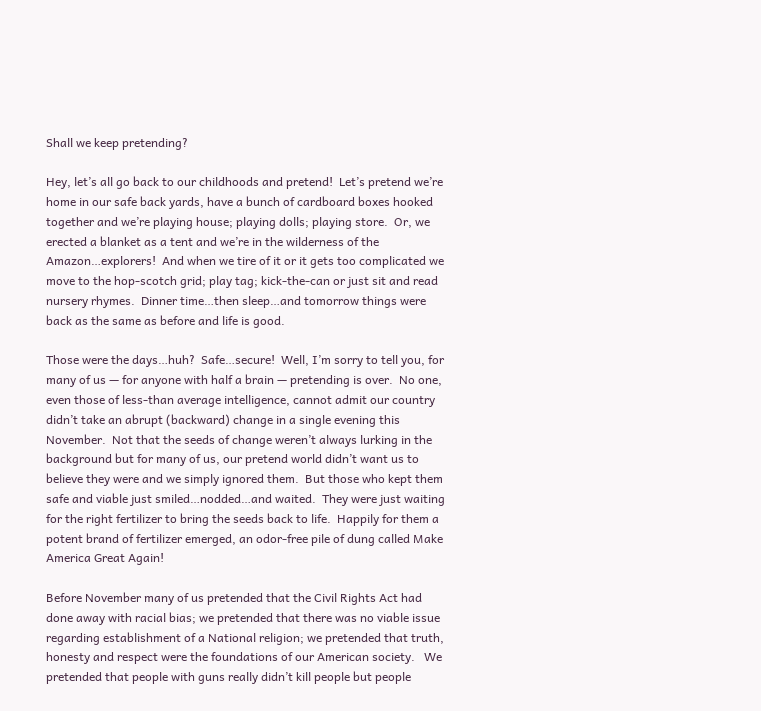Shall we keep pretending?

Hey, let’s all go back to our childhoods and pretend!  Let’s pretend we’re home in our safe back yards, have a bunch of cardboard boxes hooked together and we’re playing house; playing dolls; playing store.  Or, we erected a blanket as a tent and we’re in the wilderness of the Amazon…explorers!  And when we tire of it or it gets too complicated we move to the hop-scotch grid; play tag; kick-the-can or just sit and read nursery rhymes.  Dinner time…then sleep…and tomorrow things were back as the same as before and life is good.

Those were the days…huh?  Safe…secure!  Well, I’m sorry to tell you, for many of us — for anyone with half a brain — pretending is over.  No one, even those of less-than average intelligence, cannot admit our country didn’t take an abrupt (backward) change in a single evening this November.  Not that the seeds of change weren’t always lurking in the background but for many of us, our pretend world didn’t want us to believe they were and we simply ignored them.  But those who kept them safe and viable just smiled…nodded…and waited.  They were just waiting for the right fertilizer to bring the seeds back to life.  Happily for them a potent brand of fertilizer emerged, an odor-free pile of dung called Make America Great Again!

Before November many of us pretended that the Civil Rights Act had done away with racial bias; we pretended that there was no viable issue regarding establishment of a National religion; we pretended that truth, honesty and respect were the foundations of our American society.   We pretended that people with guns really didn’t kill people but people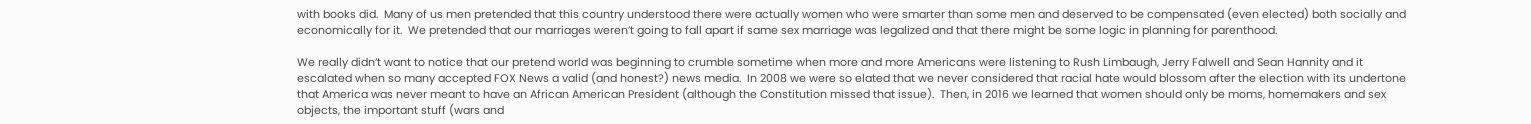with books did.  Many of us men pretended that this country understood there were actually women who were smarter than some men and deserved to be compensated (even elected) both socially and economically for it.  We pretended that our marriages weren’t going to fall apart if same sex marriage was legalized and that there might be some logic in planning for parenthood.

We really didn’t want to notice that our pretend world was beginning to crumble sometime when more and more Americans were listening to Rush Limbaugh, Jerry Falwell and Sean Hannity and it escalated when so many accepted FOX News a valid (and honest?) news media.  In 2008 we were so elated that we never considered that racial hate would blossom after the election with its undertone that America was never meant to have an African American President (although the Constitution missed that issue).  Then, in 2016 we learned that women should only be moms, homemakers and sex objects, the important stuff (wars and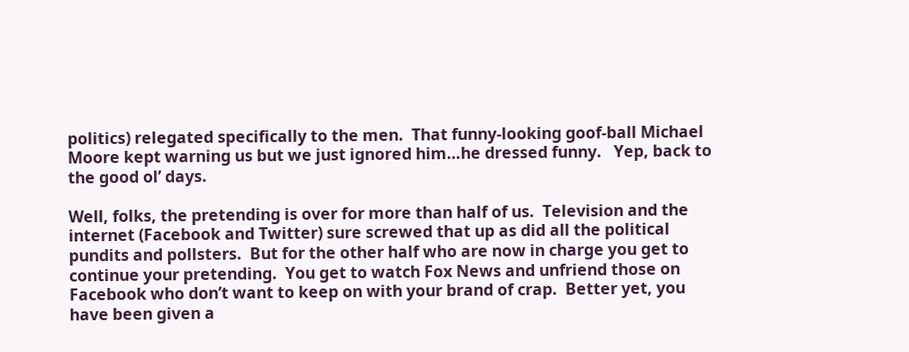politics) relegated specifically to the men.  That funny-looking goof-ball Michael Moore kept warning us but we just ignored him…he dressed funny.   Yep, back to the good ol’ days.

Well, folks, the pretending is over for more than half of us.  Television and the internet (Facebook and Twitter) sure screwed that up as did all the political pundits and pollsters.  But for the other half who are now in charge you get to continue your pretending.  You get to watch Fox News and unfriend those on Facebook who don’t want to keep on with your brand of crap.  Better yet, you have been given a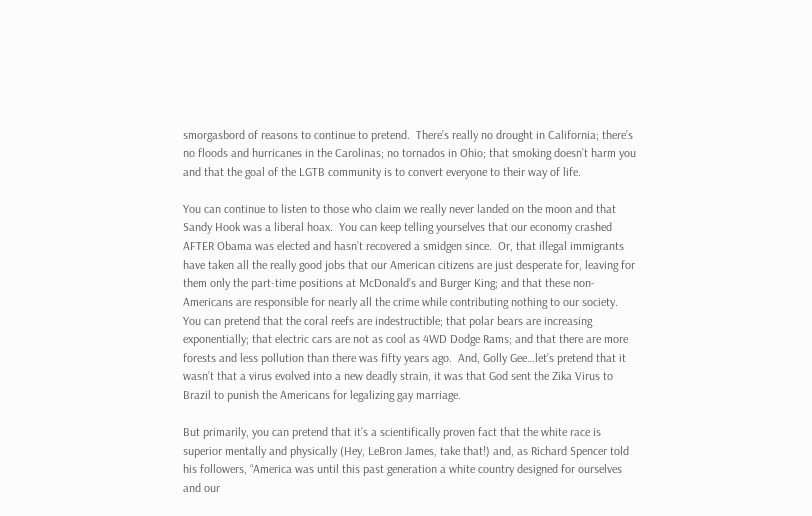smorgasbord of reasons to continue to pretend.  There’s really no drought in California; there’s no floods and hurricanes in the Carolinas; no tornados in Ohio; that smoking doesn’t harm you and that the goal of the LGTB community is to convert everyone to their way of life.

You can continue to listen to those who claim we really never landed on the moon and that Sandy Hook was a liberal hoax.  You can keep telling yourselves that our economy crashed AFTER Obama was elected and hasn’t recovered a smidgen since.  Or, that illegal immigrants have taken all the really good jobs that our American citizens are just desperate for, leaving for them only the part-time positions at McDonald’s and Burger King; and that these non-Americans are responsible for nearly all the crime while contributing nothing to our society.  You can pretend that the coral reefs are indestructible; that polar bears are increasing exponentially; that electric cars are not as cool as 4WD Dodge Rams; and that there are more forests and less pollution than there was fifty years ago.  And, Golly Gee…let’s pretend that it wasn’t that a virus evolved into a new deadly strain, it was that God sent the Zika Virus to Brazil to punish the Americans for legalizing gay marriage.

But primarily, you can pretend that it’s a scientifically proven fact that the white race is superior mentally and physically (Hey, LeBron James, take that!) and, as Richard Spencer told his followers, “America was until this past generation a white country designed for ourselves and our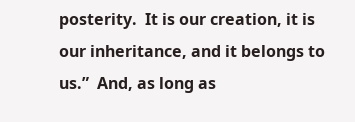posterity.  It is our creation, it is our inheritance, and it belongs to us.”  And, as long as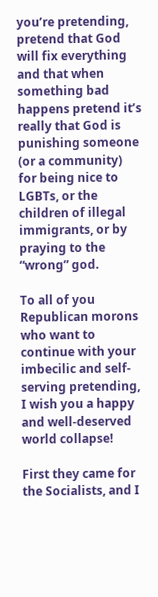you’re pretending, pretend that God will fix everything and that when something bad happens pretend it’s really that God is punishing someone (or a community) for being nice to LGBTs, or the children of illegal immigrants, or by praying to the “wrong” god.

To all of you Republican morons who want to continue with your imbecilic and self-serving pretending, I wish you a happy and well-deserved world collapse!

First they came for the Socialists, and I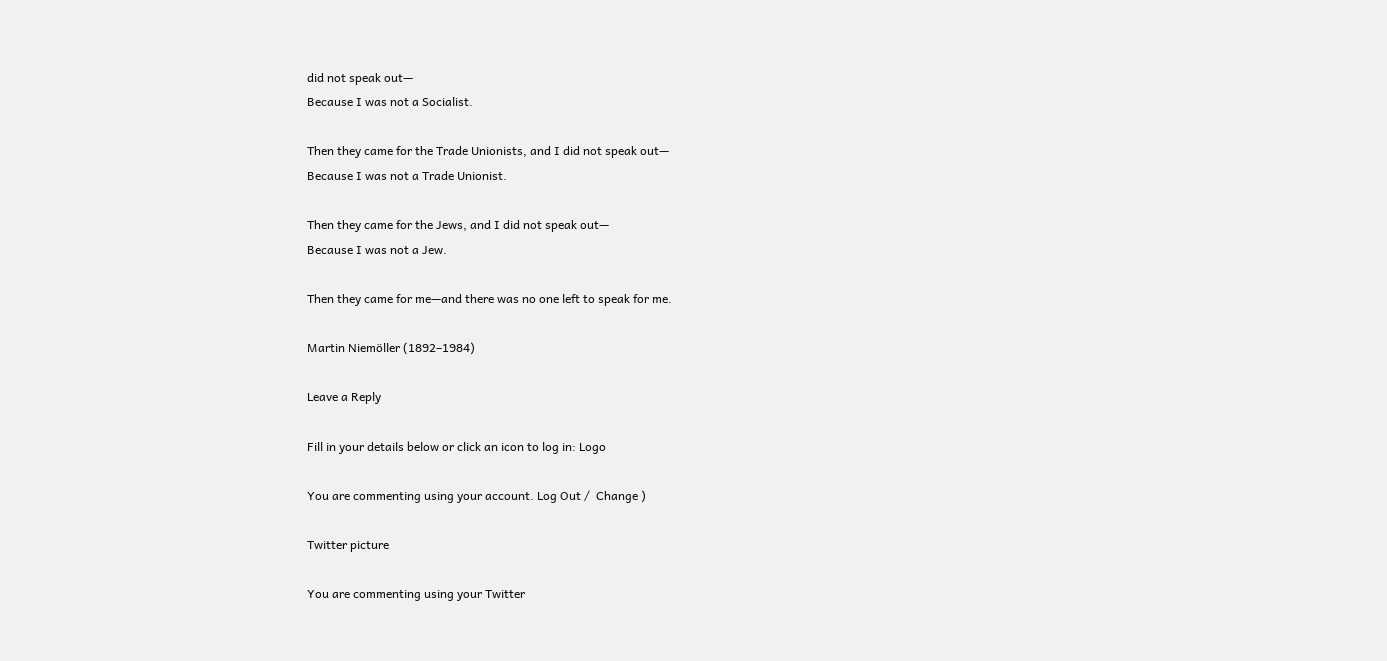did not speak out—
Because I was not a Socialist.

Then they came for the Trade Unionists, and I did not speak out—
Because I was not a Trade Unionist.

Then they came for the Jews, and I did not speak out—
Because I was not a Jew.

Then they came for me—and there was no one left to speak for me.

Martin Niemöller (1892–1984)

Leave a Reply

Fill in your details below or click an icon to log in: Logo

You are commenting using your account. Log Out /  Change )

Twitter picture

You are commenting using your Twitter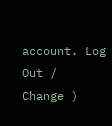account. Log Out /  Change )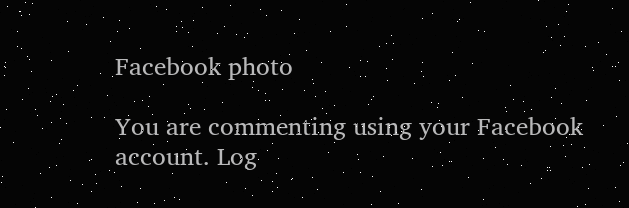Facebook photo

You are commenting using your Facebook account. Log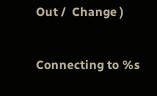Out /  Change )

Connecting to %s